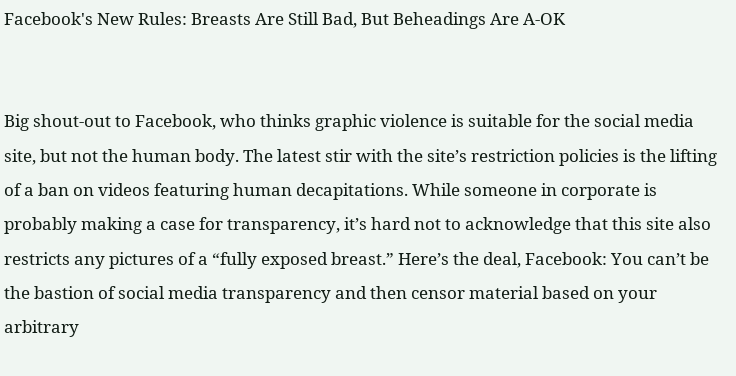Facebook's New Rules: Breasts Are Still Bad, But Beheadings Are A-OK


Big shout-out to Facebook, who thinks graphic violence is suitable for the social media site, but not the human body. The latest stir with the site’s restriction policies is the lifting of a ban on videos featuring human decapitations. While someone in corporate is probably making a case for transparency, it’s hard not to acknowledge that this site also restricts any pictures of a “fully exposed breast.” Here’s the deal, Facebook: You can’t be the bastion of social media transparency and then censor material based on your arbitrary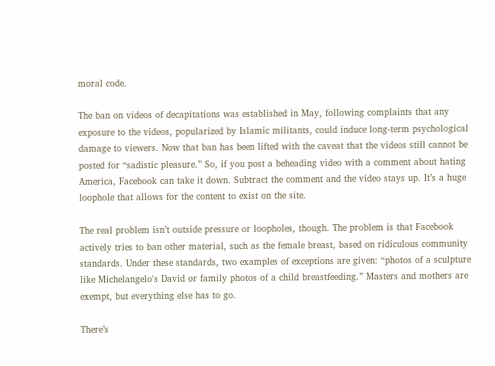moral code.

The ban on videos of decapitations was established in May, following complaints that any exposure to the videos, popularized by Islamic militants, could induce long-term psychological damage to viewers. Now that ban has been lifted with the caveat that the videos still cannot be posted for “sadistic pleasure.” So, if you post a beheading video with a comment about hating America, Facebook can take it down. Subtract the comment and the video stays up. It’s a huge loophole that allows for the content to exist on the site.

The real problem isn’t outside pressure or loopholes, though. The problem is that Facebook actively tries to ban other material, such as the female breast, based on ridiculous community standards. Under these standards, two examples of exceptions are given: “photos of a sculpture like Michelangelo's David or family photos of a child breastfeeding.” Masters and mothers are exempt, but everything else has to go.

There’s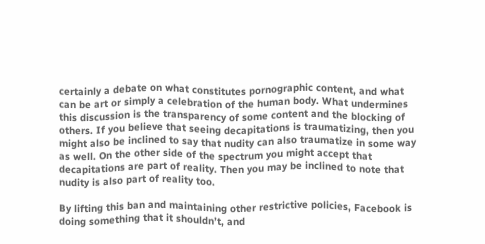certainly a debate on what constitutes pornographic content, and what can be art or simply a celebration of the human body. What undermines this discussion is the transparency of some content and the blocking of others. If you believe that seeing decapitations is traumatizing, then you might also be inclined to say that nudity can also traumatize in some way as well. On the other side of the spectrum you might accept that decapitations are part of reality. Then you may be inclined to note that nudity is also part of reality too.

By lifting this ban and maintaining other restrictive policies, Facebook is doing something that it shouldn’t, and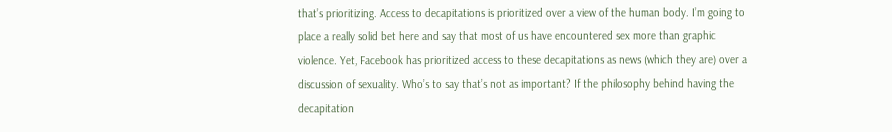that’s prioritizing. Access to decapitations is prioritized over a view of the human body. I’m going to place a really solid bet here and say that most of us have encountered sex more than graphic violence. Yet, Facebook has prioritized access to these decapitations as news (which they are) over a discussion of sexuality. Who’s to say that’s not as important? If the philosophy behind having the decapitation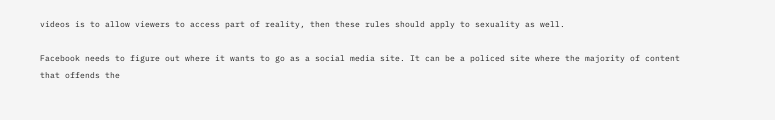videos is to allow viewers to access part of reality, then these rules should apply to sexuality as well.

Facebook needs to figure out where it wants to go as a social media site. It can be a policed site where the majority of content that offends the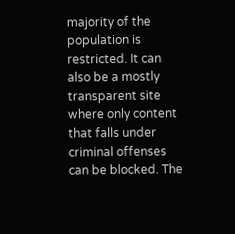majority of the population is restricted. It can also be a mostly transparent site where only content that falls under criminal offenses can be blocked. The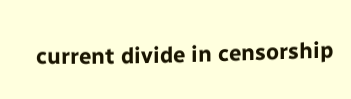current divide in censorship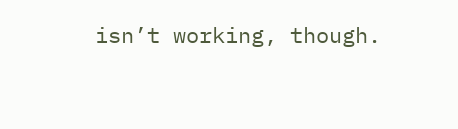isn’t working, though.